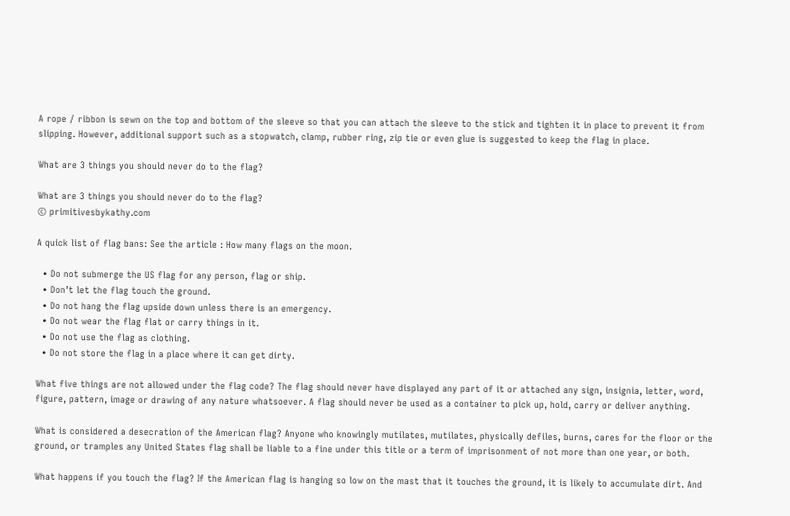A rope / ribbon is sewn on the top and bottom of the sleeve so that you can attach the sleeve to the stick and tighten it in place to prevent it from slipping. However, additional support such as a stopwatch, clamp, rubber ring, zip tie or even glue is suggested to keep the flag in place.

What are 3 things you should never do to the flag?

What are 3 things you should never do to the flag?
© primitivesbykathy.com

A quick list of flag bans: See the article : How many flags on the moon.

  • Do not submerge the US flag for any person, flag or ship.
  • Don’t let the flag touch the ground.
  • Do not hang the flag upside down unless there is an emergency.
  • Do not wear the flag flat or carry things in it.
  • Do not use the flag as clothing.
  • Do not store the flag in a place where it can get dirty.

What five things are not allowed under the flag code? The flag should never have displayed any part of it or attached any sign, insignia, letter, word, figure, pattern, image or drawing of any nature whatsoever. A flag should never be used as a container to pick up, hold, carry or deliver anything.

What is considered a desecration of the American flag? Anyone who knowingly mutilates, mutilates, physically defiles, burns, cares for the floor or the ground, or tramples any United States flag shall be liable to a fine under this title or a term of imprisonment of not more than one year, or both.

What happens if you touch the flag? If the American flag is hanging so low on the mast that it touches the ground, it is likely to accumulate dirt. And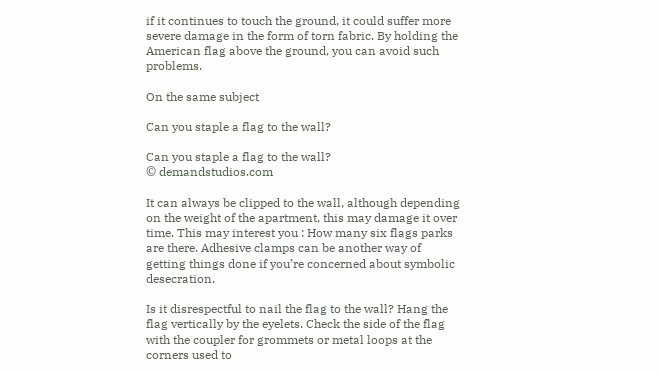if it continues to touch the ground, it could suffer more severe damage in the form of torn fabric. By holding the American flag above the ground, you can avoid such problems.

On the same subject

Can you staple a flag to the wall?

Can you staple a flag to the wall?
© demandstudios.com

It can always be clipped to the wall, although depending on the weight of the apartment, this may damage it over time. This may interest you : How many six flags parks are there. Adhesive clamps can be another way of getting things done if you’re concerned about symbolic desecration.

Is it disrespectful to nail the flag to the wall? Hang the flag vertically by the eyelets. Check the side of the flag with the coupler for grommets or metal loops at the corners used to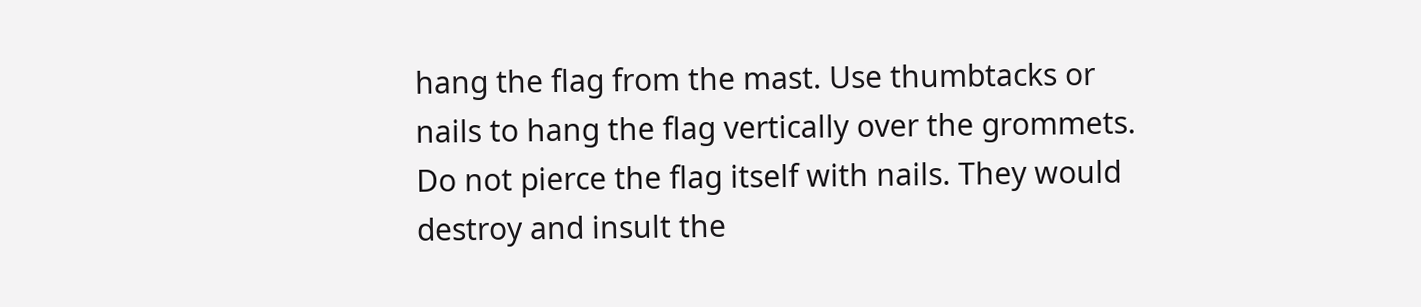hang the flag from the mast. Use thumbtacks or nails to hang the flag vertically over the grommets. Do not pierce the flag itself with nails. They would destroy and insult the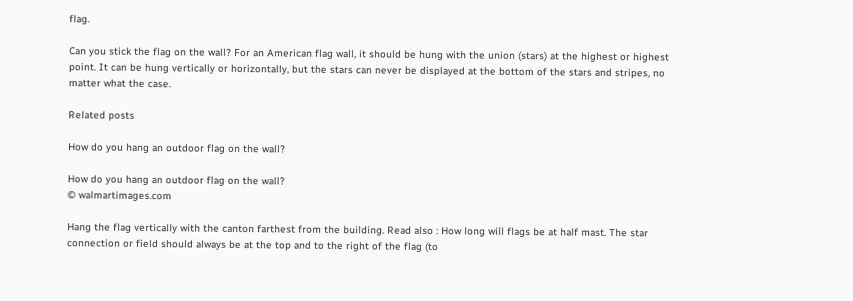flag.

Can you stick the flag on the wall? For an American flag wall, it should be hung with the union (stars) at the highest or highest point. It can be hung vertically or horizontally, but the stars can never be displayed at the bottom of the stars and stripes, no matter what the case.

Related posts

How do you hang an outdoor flag on the wall?

How do you hang an outdoor flag on the wall?
© walmartimages.com

Hang the flag vertically with the canton farthest from the building. Read also : How long will flags be at half mast. The star connection or field should always be at the top and to the right of the flag (to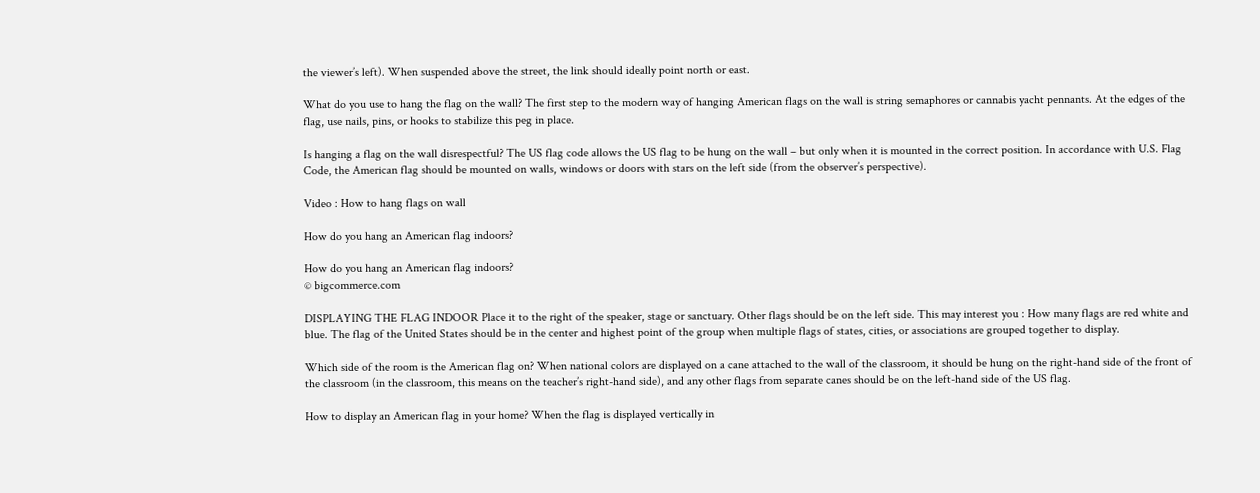the viewer’s left). When suspended above the street, the link should ideally point north or east.

What do you use to hang the flag on the wall? The first step to the modern way of hanging American flags on the wall is string semaphores or cannabis yacht pennants. At the edges of the flag, use nails, pins, or hooks to stabilize this peg in place.

Is hanging a flag on the wall disrespectful? The US flag code allows the US flag to be hung on the wall – but only when it is mounted in the correct position. In accordance with U.S. Flag Code, the American flag should be mounted on walls, windows or doors with stars on the left side (from the observer’s perspective).

Video : How to hang flags on wall

How do you hang an American flag indoors?

How do you hang an American flag indoors?
© bigcommerce.com

DISPLAYING THE FLAG INDOOR Place it to the right of the speaker, stage or sanctuary. Other flags should be on the left side. This may interest you : How many flags are red white and blue. The flag of the United States should be in the center and highest point of the group when multiple flags of states, cities, or associations are grouped together to display.

Which side of the room is the American flag on? When national colors are displayed on a cane attached to the wall of the classroom, it should be hung on the right-hand side of the front of the classroom (in the classroom, this means on the teacher’s right-hand side), and any other flags from separate canes should be on the left-hand side of the US flag.

How to display an American flag in your home? When the flag is displayed vertically in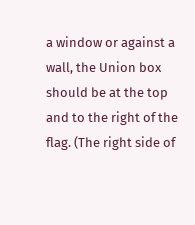a window or against a wall, the Union box should be at the top and to the right of the flag. (The right side of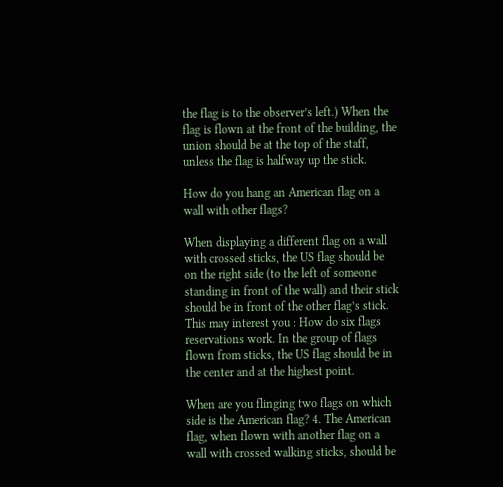the flag is to the observer’s left.) When the flag is flown at the front of the building, the union should be at the top of the staff, unless the flag is halfway up the stick.

How do you hang an American flag on a wall with other flags?

When displaying a different flag on a wall with crossed sticks, the US flag should be on the right side (to the left of someone standing in front of the wall) and their stick should be in front of the other flag’s stick. This may interest you : How do six flags reservations work. In the group of flags flown from sticks, the US flag should be in the center and at the highest point.

When are you flinging two flags on which side is the American flag? 4. The American flag, when flown with another flag on a wall with crossed walking sticks, should be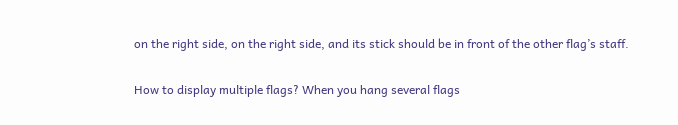on the right side, on the right side, and its stick should be in front of the other flag’s staff.

How to display multiple flags? When you hang several flags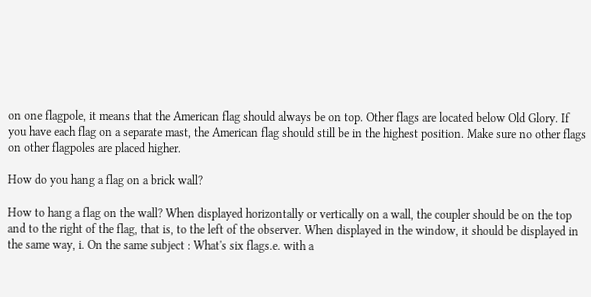on one flagpole, it means that the American flag should always be on top. Other flags are located below Old Glory. If you have each flag on a separate mast, the American flag should still be in the highest position. Make sure no other flags on other flagpoles are placed higher.

How do you hang a flag on a brick wall?

How to hang a flag on the wall? When displayed horizontally or vertically on a wall, the coupler should be on the top and to the right of the flag, that is, to the left of the observer. When displayed in the window, it should be displayed in the same way, i. On the same subject : What's six flags.e. with a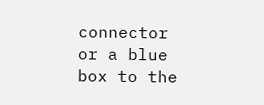connector or a blue box to the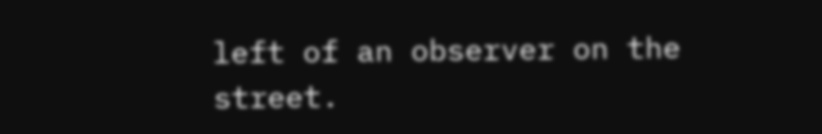left of an observer on the street.